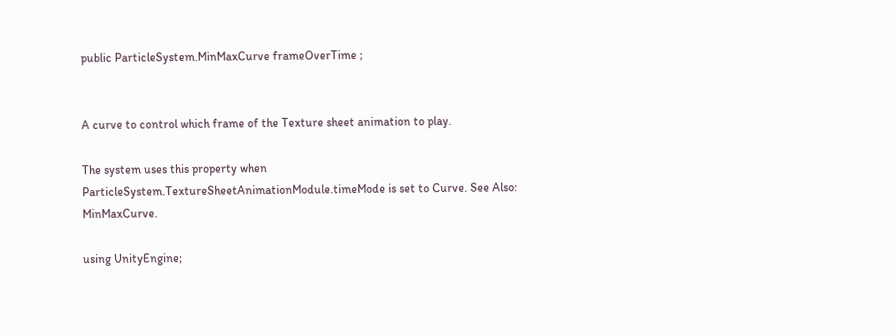public ParticleSystem.MinMaxCurve frameOverTime ;


A curve to control which frame of the Texture sheet animation to play.

The system uses this property when ParticleSystem.TextureSheetAnimationModule.timeMode is set to Curve. See Also: MinMaxCurve.

using UnityEngine;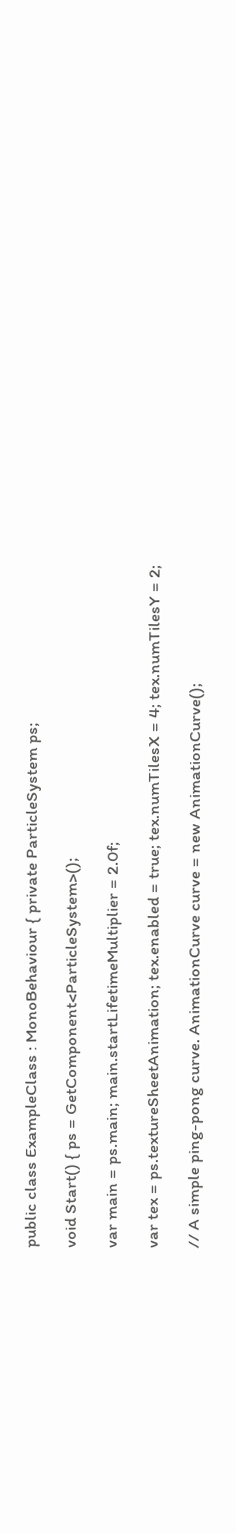public class ExampleClass : MonoBehaviour { private ParticleSystem ps;

void Start() { ps = GetComponent<ParticleSystem>();

var main = ps.main; main.startLifetimeMultiplier = 2.0f;

var tex = ps.textureSheetAnimation; tex.enabled = true; tex.numTilesX = 4; tex.numTilesY = 2;

// A simple ping-pong curve. AnimationCurve curve = new AnimationCurve();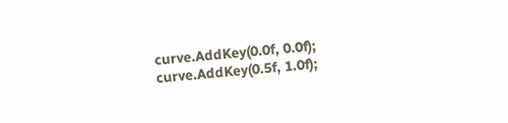curve.AddKey(0.0f, 0.0f); curve.AddKey(0.5f, 1.0f);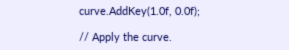curve.AddKey(1.0f, 0.0f);

// Apply the curve.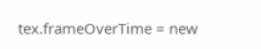tex.frameOverTime = new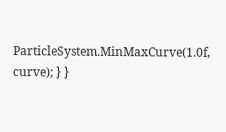ParticleSystem.MinMaxCurve(1.0f, curve); } }